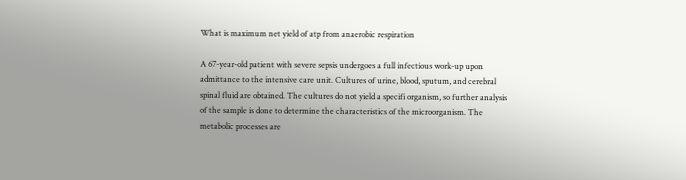What is maximum net yield of atp from anaerobic respiration

A 67-year-old patient with severe sepsis undergoes a full infectious work-up upon admittance to the intensive care unit. Cultures of urine, blood, sputum, and cerebral spinal fluid are obtained. The cultures do not yield a specifi organism, so further analysis of the sample is done to determine the characteristics of the microorganism. The metabolic processes are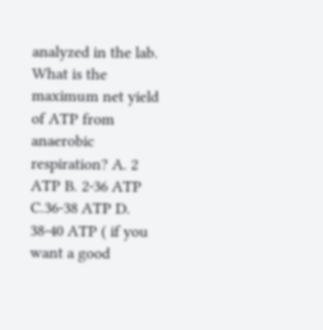analyzed in the lab. What is the maximum net yield of ATP from anaerobic respiration? A. 2 ATP B. 2-36 ATP C.36-38 ATP D. 38-40 ATP ( if you want a good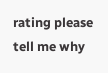rating please tell me why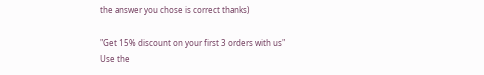the answer you chose is correct thanks)

"Get 15% discount on your first 3 orders with us"
Use the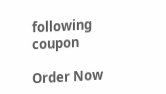following coupon

Order Now